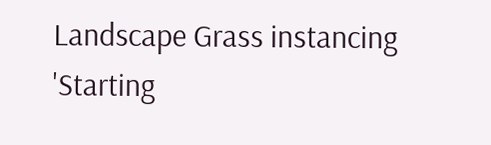Landscape Grass instancing 'Starting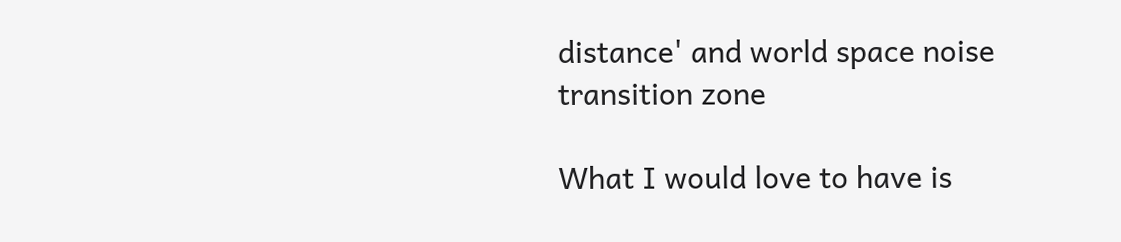distance' and world space noise transition zone

What I would love to have is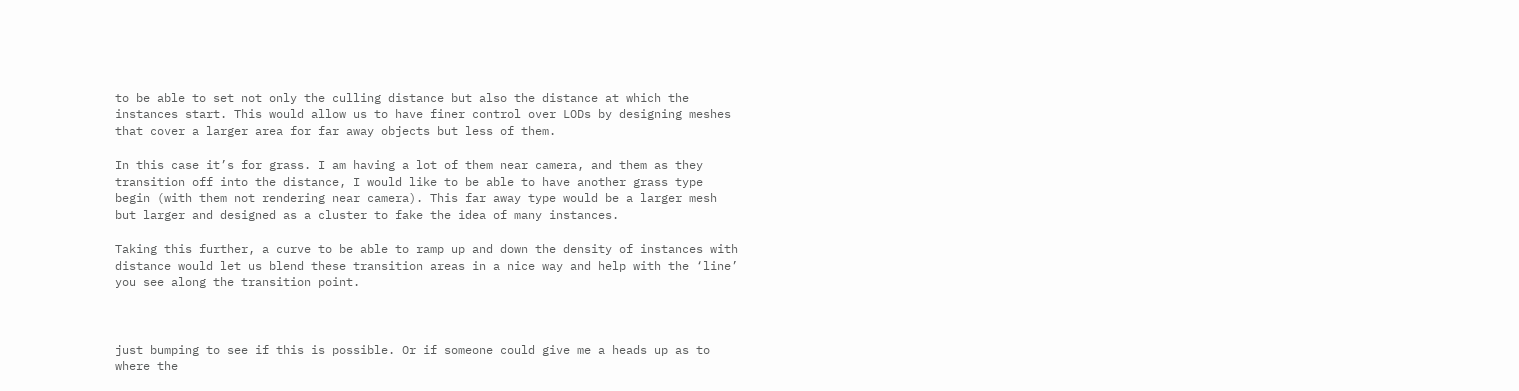to be able to set not only the culling distance but also the distance at which the instances start. This would allow us to have finer control over LODs by designing meshes that cover a larger area for far away objects but less of them.

In this case it’s for grass. I am having a lot of them near camera, and them as they transition off into the distance, I would like to be able to have another grass type begin (with them not rendering near camera). This far away type would be a larger mesh but larger and designed as a cluster to fake the idea of many instances.

Taking this further, a curve to be able to ramp up and down the density of instances with distance would let us blend these transition areas in a nice way and help with the ‘line’ you see along the transition point.



just bumping to see if this is possible. Or if someone could give me a heads up as to where the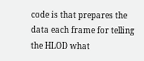code is that prepares the data each frame for telling the HLOD what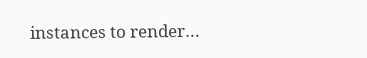instances to render…